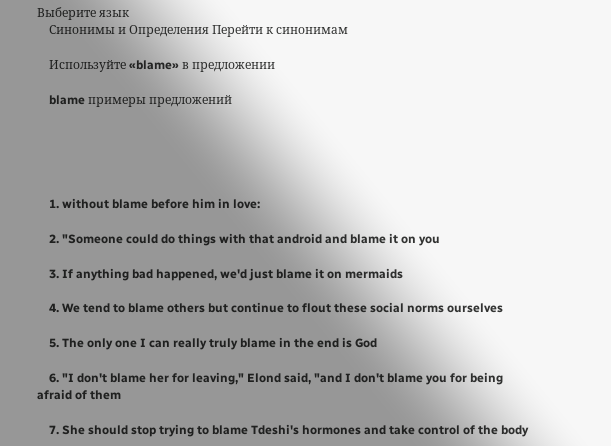Выберите язык
    Синонимы и Определения Перейти к синонимам

    Используйте «blame» в предложении

    blame примеры предложений





    1. without blame before him in love:

    2. "Someone could do things with that android and blame it on you

    3. If anything bad happened, we'd just blame it on mermaids

    4. We tend to blame others but continue to flout these social norms ourselves

    5. The only one I can really truly blame in the end is God

    6. "I don't blame her for leaving," Elond said, "and I don't blame you for being afraid of them

    7. She should stop trying to blame Tdeshi's hormones and take control of the body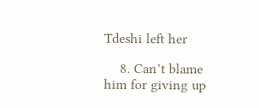Tdeshi left her

    8. Can’t blame him for giving up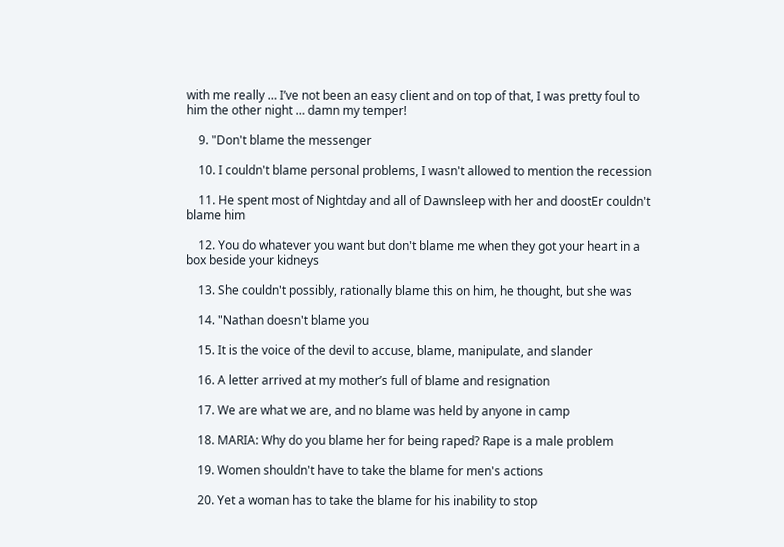with me really … I’ve not been an easy client and on top of that, I was pretty foul to him the other night … damn my temper!

    9. "Don't blame the messenger

    10. I couldn't blame personal problems, I wasn't allowed to mention the recession

    11. He spent most of Nightday and all of Dawnsleep with her and doostEr couldn't blame him

    12. You do whatever you want but don't blame me when they got your heart in a box beside your kidneys

    13. She couldn't possibly, rationally blame this on him, he thought, but she was

    14. "Nathan doesn't blame you

    15. It is the voice of the devil to accuse, blame, manipulate, and slander

    16. A letter arrived at my mother’s full of blame and resignation

    17. We are what we are, and no blame was held by anyone in camp

    18. MARIA: Why do you blame her for being raped? Rape is a male problem

    19. Women shouldn't have to take the blame for men's actions

    20. Yet a woman has to take the blame for his inability to stop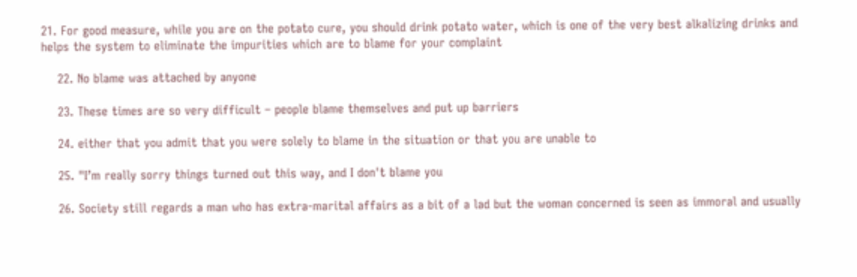21. For good measure, while you are on the potato cure, you should drink potato water, which is one of the very best alkalizing drinks and helps the system to eliminate the impurities which are to blame for your complaint

    22. No blame was attached by anyone

    23. These times are so very difficult – people blame themselves and put up barriers

    24. either that you admit that you were solely to blame in the situation or that you are unable to

    25. "I’m really sorry things turned out this way, and I don't blame you

    26. Society still regards a man who has extra-marital affairs as a bit of a lad but the woman concerned is seen as immoral and usually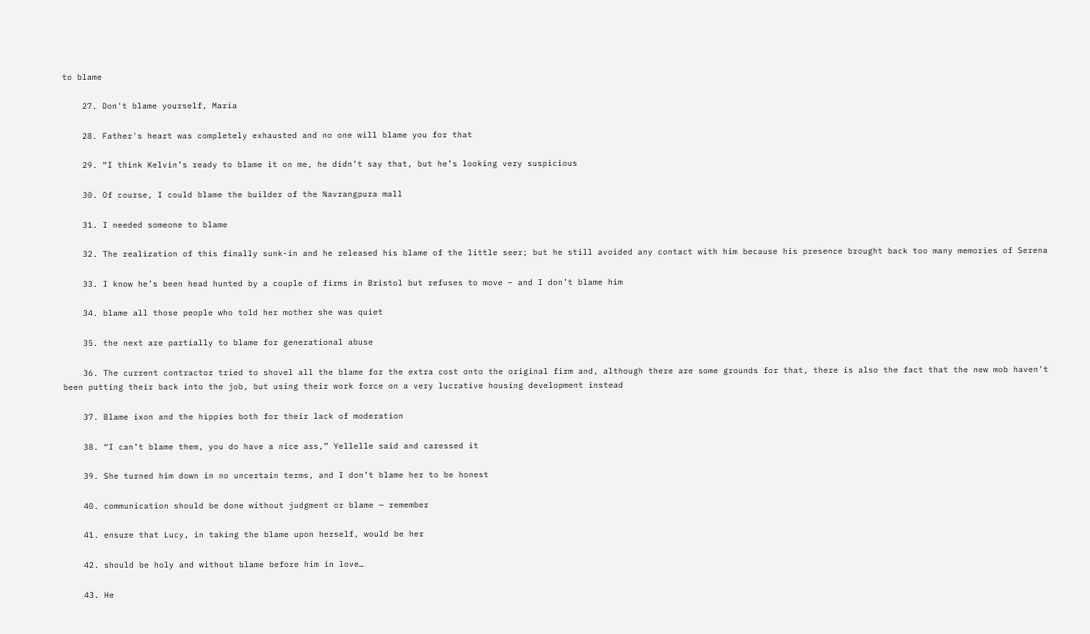to blame

    27. Don't blame yourself, Maria

    28. Father's heart was completely exhausted and no one will blame you for that

    29. “I think Kelvin’s ready to blame it on me, he didn’t say that, but he’s looking very suspicious

    30. Of course, I could blame the builder of the Navrangpura mall

    31. I needed someone to blame

    32. The realization of this finally sunk-in and he released his blame of the little seer; but he still avoided any contact with him because his presence brought back too many memories of Serena

    33. I know he’s been head hunted by a couple of firms in Bristol but refuses to move – and I don’t blame him

    34. blame all those people who told her mother she was quiet

    35. the next are partially to blame for generational abuse

    36. The current contractor tried to shovel all the blame for the extra cost onto the original firm and, although there are some grounds for that, there is also the fact that the new mob haven't been putting their back into the job, but using their work force on a very lucrative housing development instead

    37. Blame ixon and the hippies both for their lack of moderation

    38. “I can’t blame them, you do have a nice ass,” Yellelle said and caressed it

    39. She turned him down in no uncertain terms, and I don’t blame her to be honest

    40. communication should be done without judgment or blame — remember

    41. ensure that Lucy, in taking the blame upon herself, would be her

    42. should be holy and without blame before him in love…

    43. He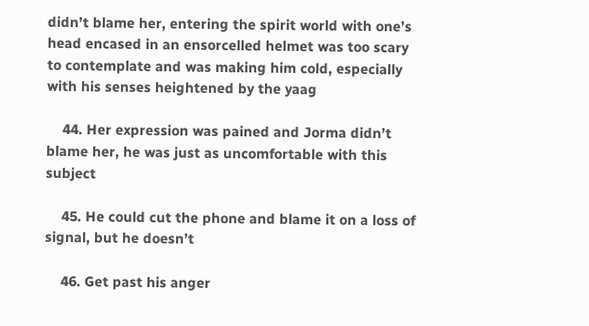didn’t blame her, entering the spirit world with one’s head encased in an ensorcelled helmet was too scary to contemplate and was making him cold, especially with his senses heightened by the yaag

    44. Her expression was pained and Jorma didn’t blame her, he was just as uncomfortable with this subject

    45. He could cut the phone and blame it on a loss of signal, but he doesn’t

    46. Get past his anger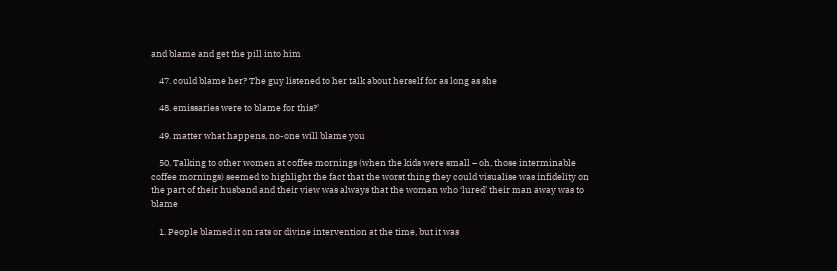and blame and get the pill into him

    47. could blame her? The guy listened to her talk about herself for as long as she

    48. emissaries were to blame for this?'

    49. matter what happens, no-one will blame you

    50. Talking to other women at coffee mornings (when the kids were small – oh, those interminable coffee mornings) seemed to highlight the fact that the worst thing they could visualise was infidelity on the part of their husband and their view was always that the woman who ‘lured’ their man away was to blame

    1. People blamed it on rats or divine intervention at the time, but it was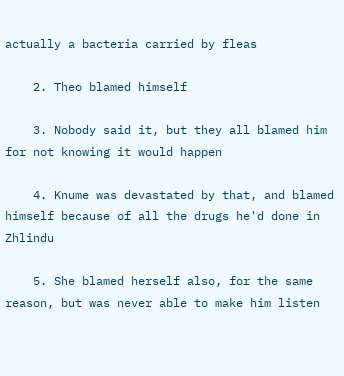actually a bacteria carried by fleas

    2. Theo blamed himself

    3. Nobody said it, but they all blamed him for not knowing it would happen

    4. Knume was devastated by that, and blamed himself because of all the drugs he'd done in Zhlindu

    5. She blamed herself also, for the same reason, but was never able to make him listen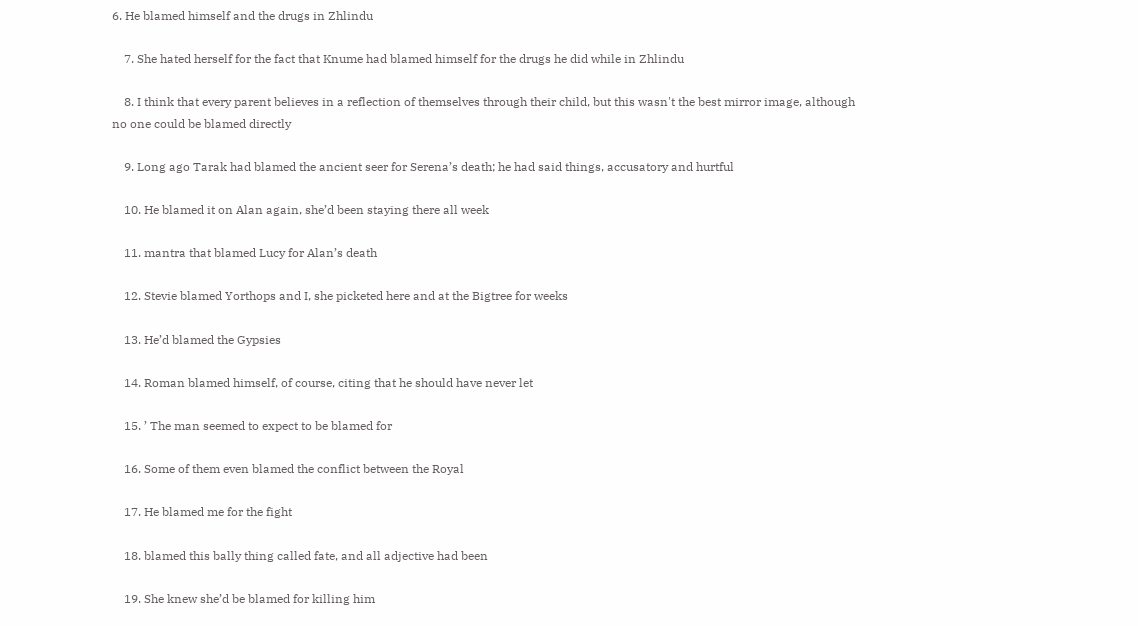6. He blamed himself and the drugs in Zhlindu

    7. She hated herself for the fact that Knume had blamed himself for the drugs he did while in Zhlindu

    8. I think that every parent believes in a reflection of themselves through their child, but this wasn't the best mirror image, although no one could be blamed directly

    9. Long ago Tarak had blamed the ancient seer for Serena’s death; he had said things, accusatory and hurtful

    10. He blamed it on Alan again, she’d been staying there all week

    11. mantra that blamed Lucy for Alan’s death

    12. Stevie blamed Yorthops and I, she picketed here and at the Bigtree for weeks

    13. He’d blamed the Gypsies

    14. Roman blamed himself, of course, citing that he should have never let

    15. ’ The man seemed to expect to be blamed for

    16. Some of them even blamed the conflict between the Royal

    17. He blamed me for the fight

    18. blamed this bally thing called fate, and all adjective had been

    19. She knew she’d be blamed for killing him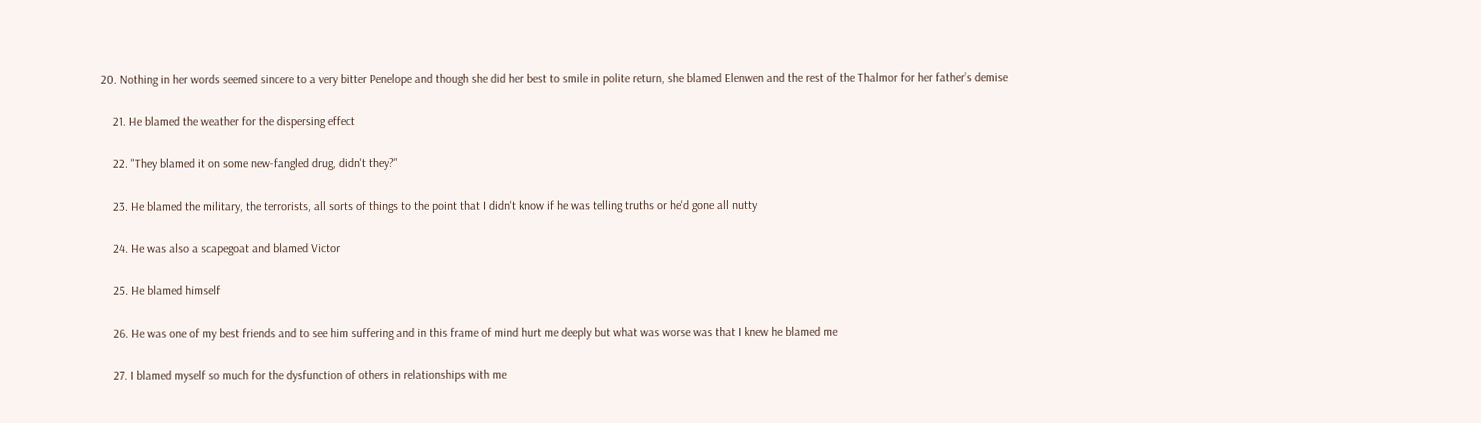20. Nothing in her words seemed sincere to a very bitter Penelope and though she did her best to smile in polite return, she blamed Elenwen and the rest of the Thalmor for her father’s demise

    21. He blamed the weather for the dispersing effect

    22. "They blamed it on some new-fangled drug, didn't they?"

    23. He blamed the military, the terrorists, all sorts of things to the point that I didn't know if he was telling truths or he'd gone all nutty

    24. He was also a scapegoat and blamed Victor

    25. He blamed himself

    26. He was one of my best friends and to see him suffering and in this frame of mind hurt me deeply but what was worse was that I knew he blamed me

    27. I blamed myself so much for the dysfunction of others in relationships with me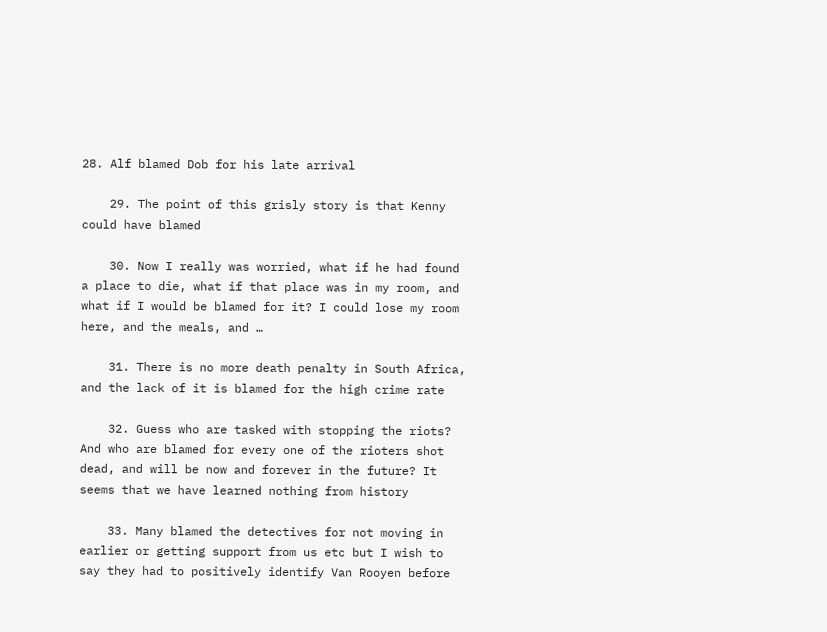28. Alf blamed Dob for his late arrival

    29. The point of this grisly story is that Kenny could have blamed

    30. Now I really was worried, what if he had found a place to die, what if that place was in my room, and what if I would be blamed for it? I could lose my room here, and the meals, and …

    31. There is no more death penalty in South Africa, and the lack of it is blamed for the high crime rate

    32. Guess who are tasked with stopping the riots? And who are blamed for every one of the rioters shot dead, and will be now and forever in the future? It seems that we have learned nothing from history

    33. Many blamed the detectives for not moving in earlier or getting support from us etc but I wish to say they had to positively identify Van Rooyen before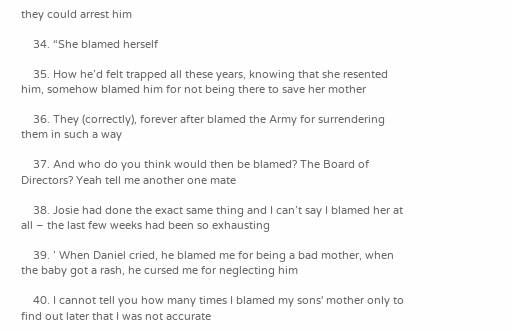they could arrest him

    34. “She blamed herself

    35. How he’d felt trapped all these years, knowing that she resented him, somehow blamed him for not being there to save her mother

    36. They (correctly), forever after blamed the Army for surrendering them in such a way

    37. And who do you think would then be blamed? The Board of Directors? Yeah tell me another one mate

    38. Josie had done the exact same thing and I can’t say I blamed her at all – the last few weeks had been so exhausting

    39. ’ When Daniel cried, he blamed me for being a bad mother, when the baby got a rash, he cursed me for neglecting him

    40. I cannot tell you how many times I blamed my sons' mother only to find out later that I was not accurate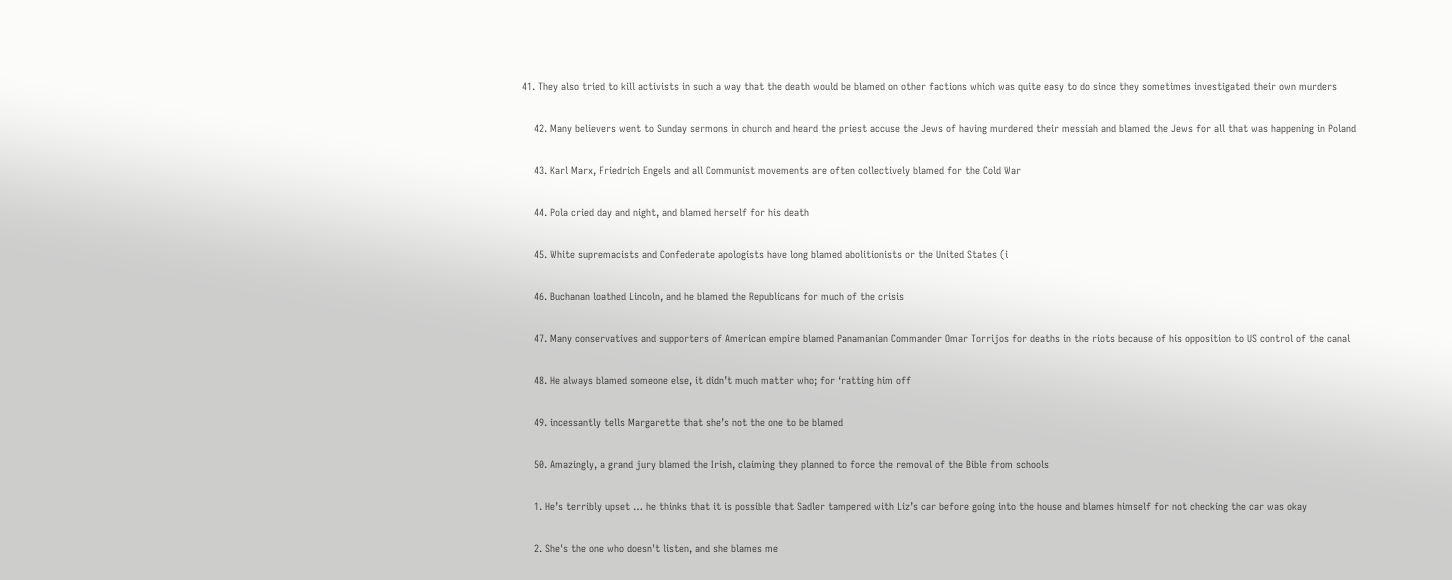41. They also tried to kill activists in such a way that the death would be blamed on other factions which was quite easy to do since they sometimes investigated their own murders

    42. Many believers went to Sunday sermons in church and heard the priest accuse the Jews of having murdered their messiah and blamed the Jews for all that was happening in Poland

    43. Karl Marx, Friedrich Engels and all Communist movements are often collectively blamed for the Cold War

    44. Pola cried day and night, and blamed herself for his death

    45. White supremacists and Confederate apologists have long blamed abolitionists or the United States (i

    46. Buchanan loathed Lincoln, and he blamed the Republicans for much of the crisis

    47. Many conservatives and supporters of American empire blamed Panamanian Commander Omar Torrijos for deaths in the riots because of his opposition to US control of the canal

    48. He always blamed someone else, it didn’t much matter who; for ‘ratting him off

    49. incessantly tells Margarette that she’s not the one to be blamed

    50. Amazingly, a grand jury blamed the Irish, claiming they planned to force the removal of the Bible from schools

    1. He’s terribly upset … he thinks that it is possible that Sadler tampered with Liz’s car before going into the house and blames himself for not checking the car was okay

    2. She's the one who doesn't listen, and she blames me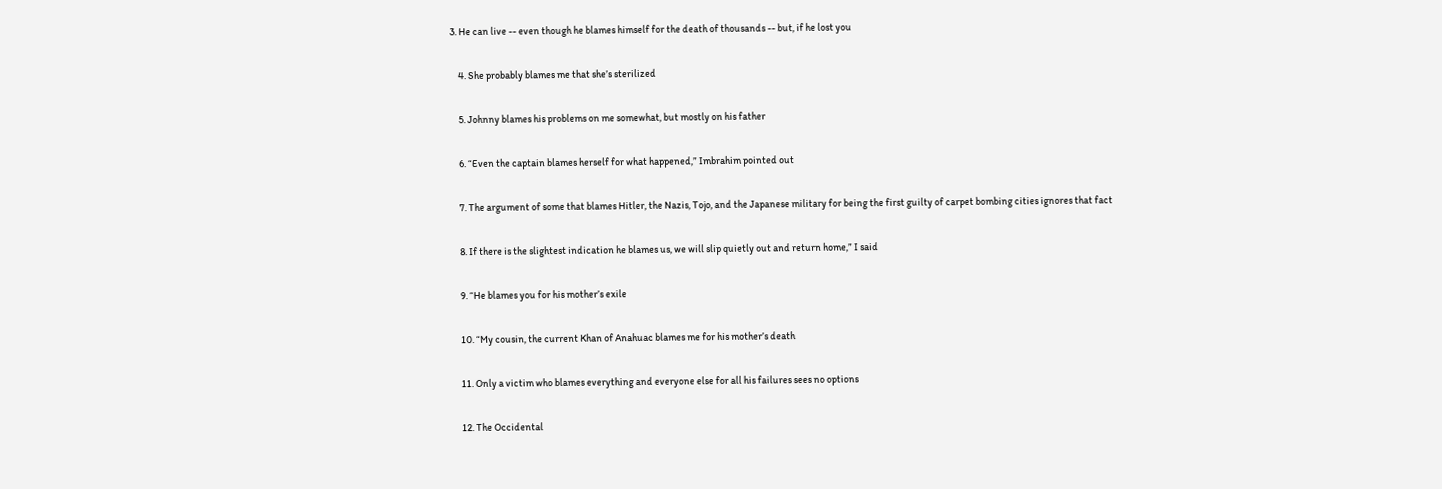3. He can live -- even though he blames himself for the death of thousands -- but, if he lost you

    4. She probably blames me that she’s sterilized

    5. Johnny blames his problems on me somewhat, but mostly on his father

    6. “Even the captain blames herself for what happened,” Imbrahim pointed out

    7. The argument of some that blames Hitler, the Nazis, Tojo, and the Japanese military for being the first guilty of carpet bombing cities ignores that fact

    8. If there is the slightest indication he blames us, we will slip quietly out and return home,” I said

    9. “He blames you for his mother’s exile

    10. “My cousin, the current Khan of Anahuac blames me for his mother’s death

    11. Only a victim who blames everything and everyone else for all his failures sees no options

    12. The Occidental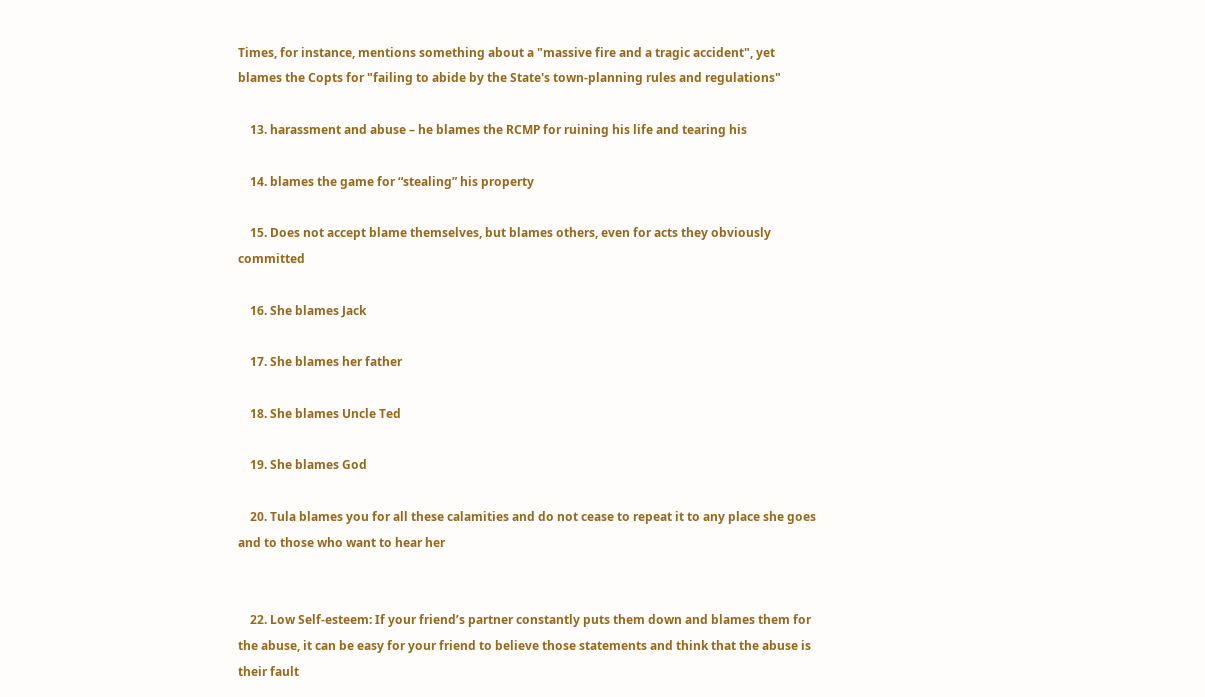Times, for instance, mentions something about a "massive fire and a tragic accident", yet blames the Copts for "failing to abide by the State's town-planning rules and regulations"

    13. harassment and abuse – he blames the RCMP for ruining his life and tearing his

    14. blames the game for “stealing” his property

    15. Does not accept blame themselves, but blames others, even for acts they obviously committed

    16. She blames Jack

    17. She blames her father

    18. She blames Uncle Ted

    19. She blames God

    20. Tula blames you for all these calamities and do not cease to repeat it to any place she goes and to those who want to hear her


    22. Low Self-esteem: If your friend’s partner constantly puts them down and blames them for the abuse, it can be easy for your friend to believe those statements and think that the abuse is their fault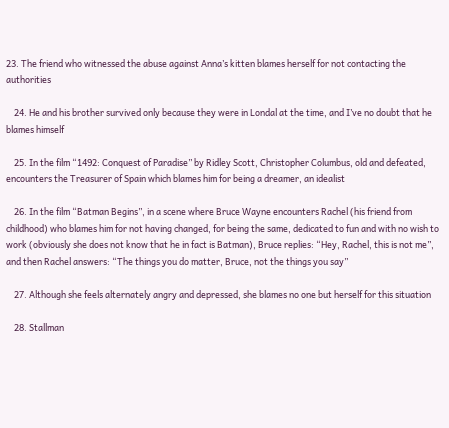23. The friend who witnessed the abuse against Anna’s kitten blames herself for not contacting the authorities

    24. He and his brother survived only because they were in Londal at the time, and I’ve no doubt that he blames himself

    25. In the film “1492: Conquest of Paradise” by Ridley Scott, Christopher Columbus, old and defeated, encounters the Treasurer of Spain which blames him for being a dreamer, an idealist

    26. In the film “Batman Begins”, in a scene where Bruce Wayne encounters Rachel (his friend from childhood) who blames him for not having changed, for being the same, dedicated to fun and with no wish to work (obviously she does not know that he in fact is Batman), Bruce replies: “Hey, Rachel, this is not me”, and then Rachel answers: “The things you do matter, Bruce, not the things you say”

    27. Although she feels alternately angry and depressed, she blames no one but herself for this situation

    28. Stallman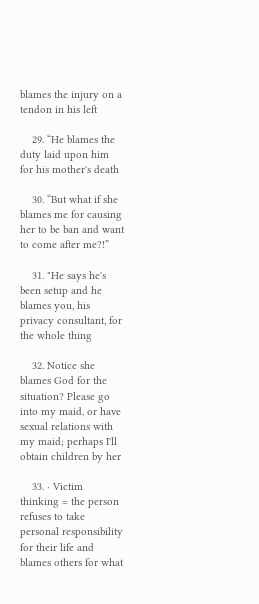blames the injury on a tendon in his left

    29. “He blames the duty laid upon him for his mother's death

    30. “But what if she blames me for causing her to be ban and want to come after me?!”

    31. "He says he's been setup and he blames you, his privacy consultant, for the whole thing

    32. Notice she blames God for the situation? Please go into my maid, or have sexual relations with my maid; perhaps I'll obtain children by her

    33. · Victim thinking = the person refuses to take personal responsibility for their life and blames others for what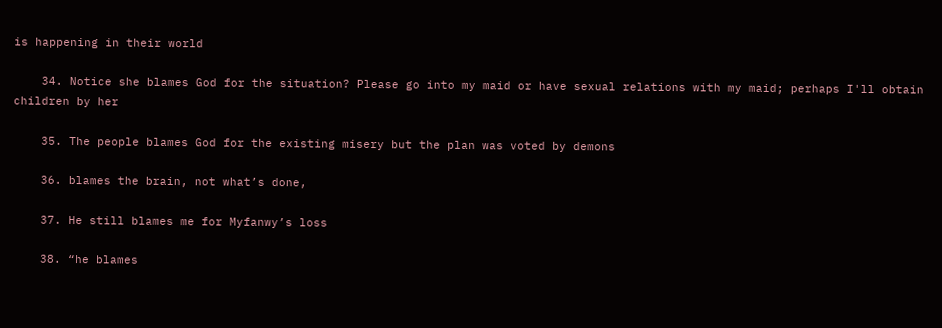is happening in their world

    34. Notice she blames God for the situation? Please go into my maid or have sexual relations with my maid; perhaps I'll obtain children by her

    35. The people blames God for the existing misery but the plan was voted by demons

    36. blames the brain, not what’s done,

    37. He still blames me for Myfanwy’s loss

    38. “he blames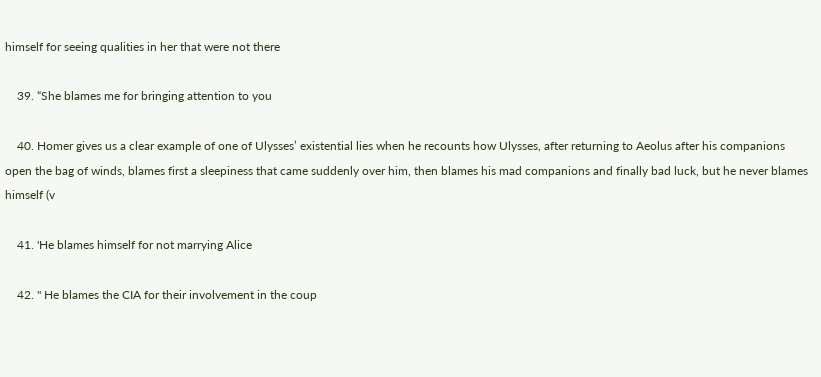himself for seeing qualities in her that were not there

    39. “She blames me for bringing attention to you

    40. Homer gives us a clear example of one of Ulysses’ existential lies when he recounts how Ulysses, after returning to Aeolus after his companions open the bag of winds, blames first a sleepiness that came suddenly over him, then blames his mad companions and finally bad luck, but he never blames himself (v

    41. 'He blames himself for not marrying Alice

    42. " He blames the CIA for their involvement in the coup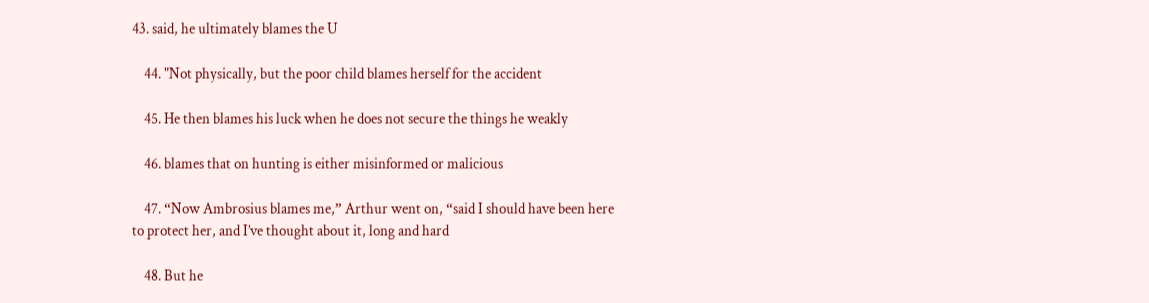43. said, he ultimately blames the U

    44. "Not physically, but the poor child blames herself for the accident

    45. He then blames his luck when he does not secure the things he weakly

    46. blames that on hunting is either misinformed or malicious

    47. “Now Ambrosius blames me,” Arthur went on, “said I should have been here to protect her, and I’ve thought about it, long and hard

    48. But he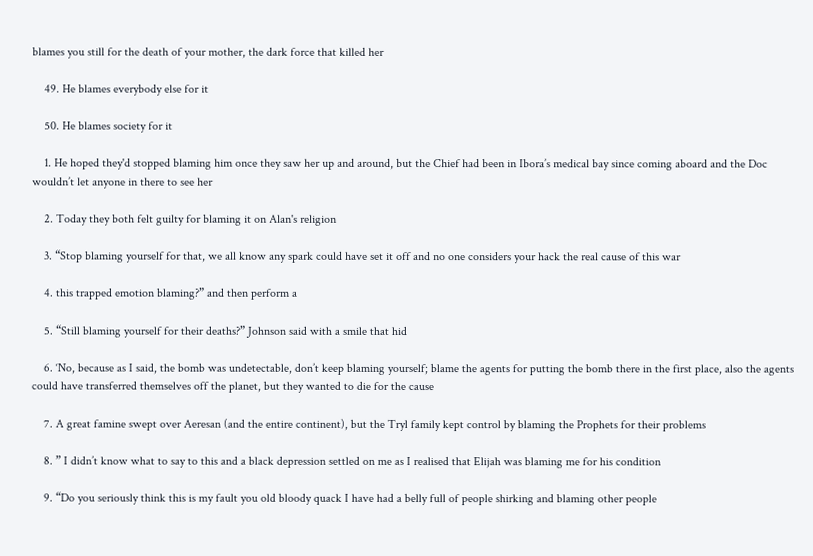blames you still for the death of your mother, the dark force that killed her

    49. He blames everybody else for it

    50. He blames society for it

    1. He hoped they'd stopped blaming him once they saw her up and around, but the Chief had been in Ibora’s medical bay since coming aboard and the Doc wouldn’t let anyone in there to see her

    2. Today they both felt guilty for blaming it on Alan's religion

    3. “Stop blaming yourself for that, we all know any spark could have set it off and no one considers your hack the real cause of this war

    4. this trapped emotion blaming?” and then perform a

    5. “Still blaming yourself for their deaths?” Johnson said with a smile that hid

    6. ‘No, because as I said, the bomb was undetectable, don’t keep blaming yourself; blame the agents for putting the bomb there in the first place, also the agents could have transferred themselves off the planet, but they wanted to die for the cause

    7. A great famine swept over Aeresan (and the entire continent), but the Tryl family kept control by blaming the Prophets for their problems

    8. ” I didn’t know what to say to this and a black depression settled on me as I realised that Elijah was blaming me for his condition

    9. “Do you seriously think this is my fault you old bloody quack I have had a belly full of people shirking and blaming other people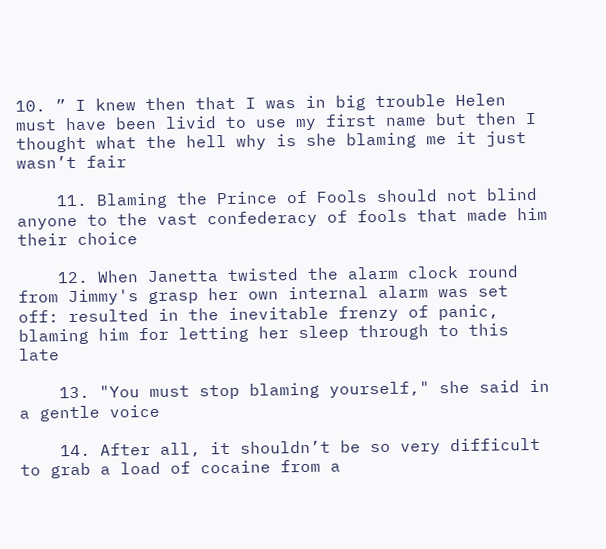10. ” I knew then that I was in big trouble Helen must have been livid to use my first name but then I thought what the hell why is she blaming me it just wasn’t fair

    11. Blaming the Prince of Fools should not blind anyone to the vast confederacy of fools that made him their choice

    12. When Janetta twisted the alarm clock round from Jimmy's grasp her own internal alarm was set off: resulted in the inevitable frenzy of panic, blaming him for letting her sleep through to this late

    13. "You must stop blaming yourself," she said in a gentle voice

    14. After all, it shouldn’t be so very difficult to grab a load of cocaine from a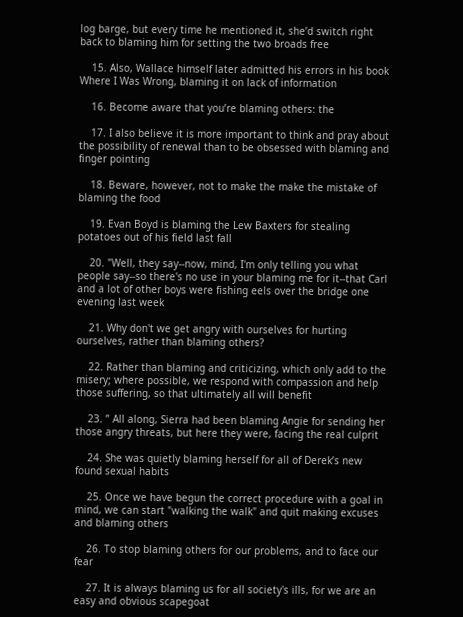log barge, but every time he mentioned it, she’d switch right back to blaming him for setting the two broads free

    15. Also, Wallace himself later admitted his errors in his book Where I Was Wrong, blaming it on lack of information

    16. Become aware that you’re blaming others: the

    17. I also believe it is more important to think and pray about the possibility of renewal than to be obsessed with blaming and finger pointing

    18. Beware, however, not to make the make the mistake of blaming the food

    19. Evan Boyd is blaming the Lew Baxters for stealing potatoes out of his field last fall

    20. "Well, they say--now, mind, I'm only telling you what people say--so there's no use in your blaming me for it--that Carl and a lot of other boys were fishing eels over the bridge one evening last week

    21. Why don't we get angry with ourselves for hurting ourselves, rather than blaming others?

    22. Rather than blaming and criticizing, which only add to the misery; where possible, we respond with compassion and help those suffering, so that ultimately all will benefit

    23. ” All along, Sierra had been blaming Angie for sending her those angry threats, but here they were, facing the real culprit

    24. She was quietly blaming herself for all of Derek’s new found sexual habits

    25. Once we have begun the correct procedure with a goal in mind, we can start "walking the walk" and quit making excuses and blaming others

    26. To stop blaming others for our problems, and to face our fear

    27. It is always blaming us for all society's ills, for we are an easy and obvious scapegoat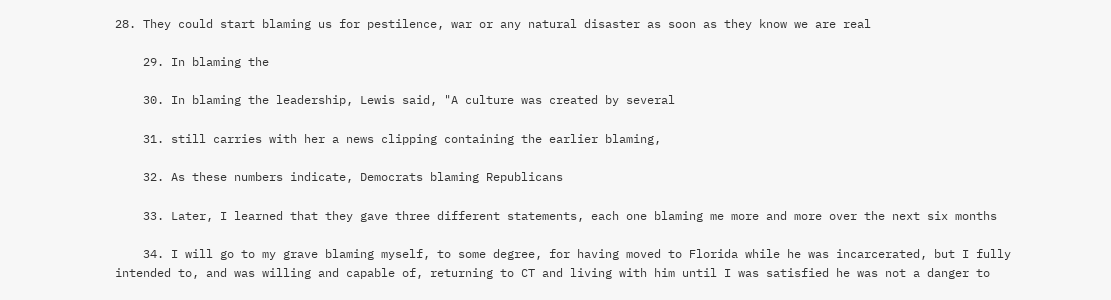28. They could start blaming us for pestilence, war or any natural disaster as soon as they know we are real

    29. In blaming the

    30. In blaming the leadership, Lewis said, "A culture was created by several

    31. still carries with her a news clipping containing the earlier blaming,

    32. As these numbers indicate, Democrats blaming Republicans

    33. Later, I learned that they gave three different statements, each one blaming me more and more over the next six months

    34. I will go to my grave blaming myself, to some degree, for having moved to Florida while he was incarcerated, but I fully intended to, and was willing and capable of, returning to CT and living with him until I was satisfied he was not a danger to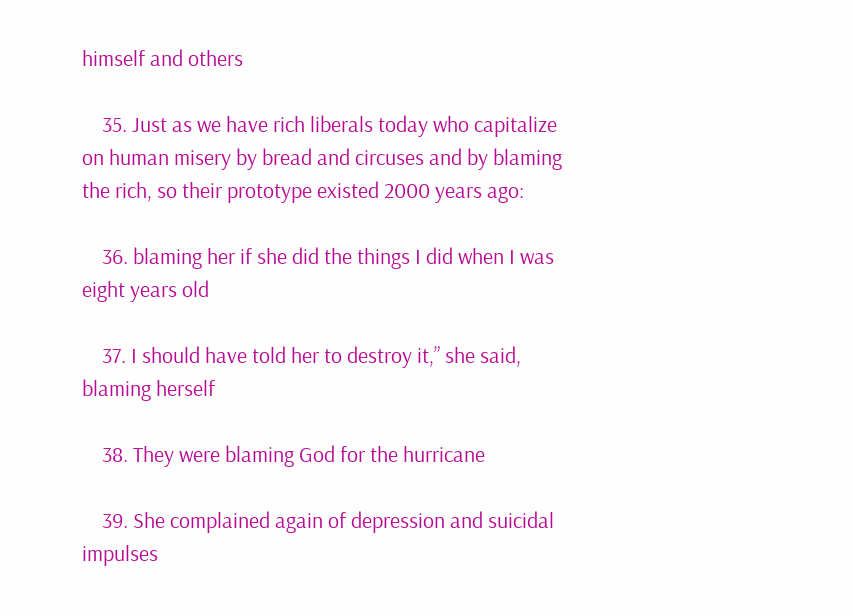himself and others

    35. Just as we have rich liberals today who capitalize on human misery by bread and circuses and by blaming the rich, so their prototype existed 2000 years ago:

    36. blaming her if she did the things I did when I was eight years old

    37. I should have told her to destroy it,” she said, blaming herself

    38. They were blaming God for the hurricane

    39. She complained again of depression and suicidal impulses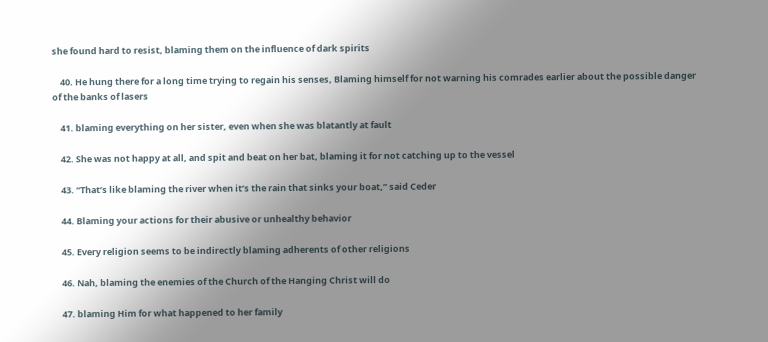she found hard to resist, blaming them on the influence of dark spirits

    40. He hung there for a long time trying to regain his senses, Blaming himself for not warning his comrades earlier about the possible danger of the banks of lasers

    41. blaming everything on her sister, even when she was blatantly at fault

    42. She was not happy at all, and spit and beat on her bat, blaming it for not catching up to the vessel

    43. “That’s like blaming the river when it’s the rain that sinks your boat,” said Ceder

    44. Blaming your actions for their abusive or unhealthy behavior

    45. Every religion seems to be indirectly blaming adherents of other religions

    46. Nah, blaming the enemies of the Church of the Hanging Christ will do

    47. blaming Him for what happened to her family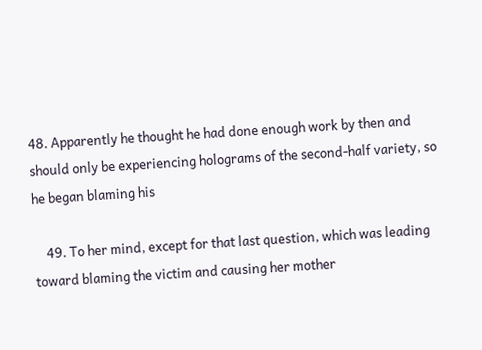48. Apparently he thought he had done enough work by then and should only be experiencing holograms of the second-half variety, so he began blaming his

    49. To her mind, except for that last question, which was leading toward blaming the victim and causing her mother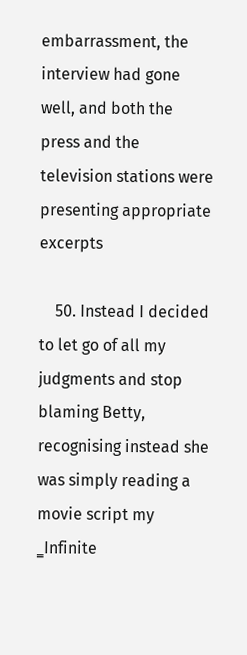embarrassment, the interview had gone well, and both the press and the television stations were presenting appropriate excerpts

    50. Instead I decided to let go of all my judgments and stop blaming Betty, recognising instead she was simply reading a movie script my ‗Infinite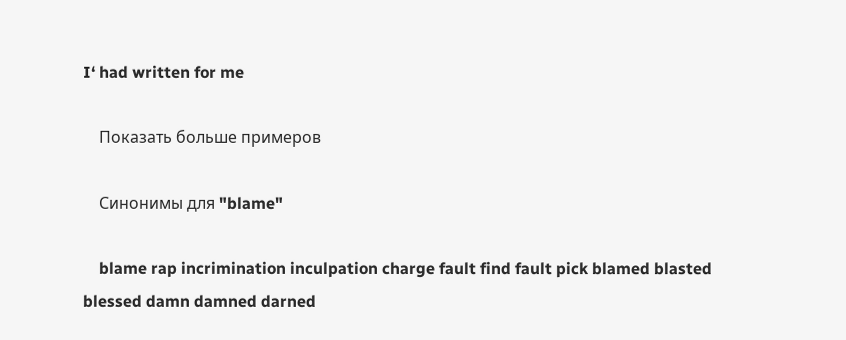I‘ had written for me

    Показать больше примеров

    Синонимы для "blame"

    blame rap incrimination inculpation charge fault find fault pick blamed blasted blessed damn damned darned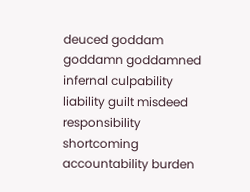deuced goddam goddamn goddamned infernal culpability liability guilt misdeed responsibility shortcoming accountability burden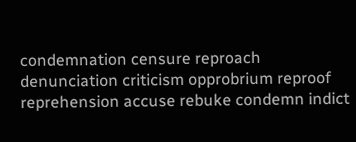condemnation censure reproach denunciation criticism opprobrium reproof reprehension accuse rebuke condemn indict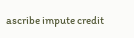ascribe impute credit